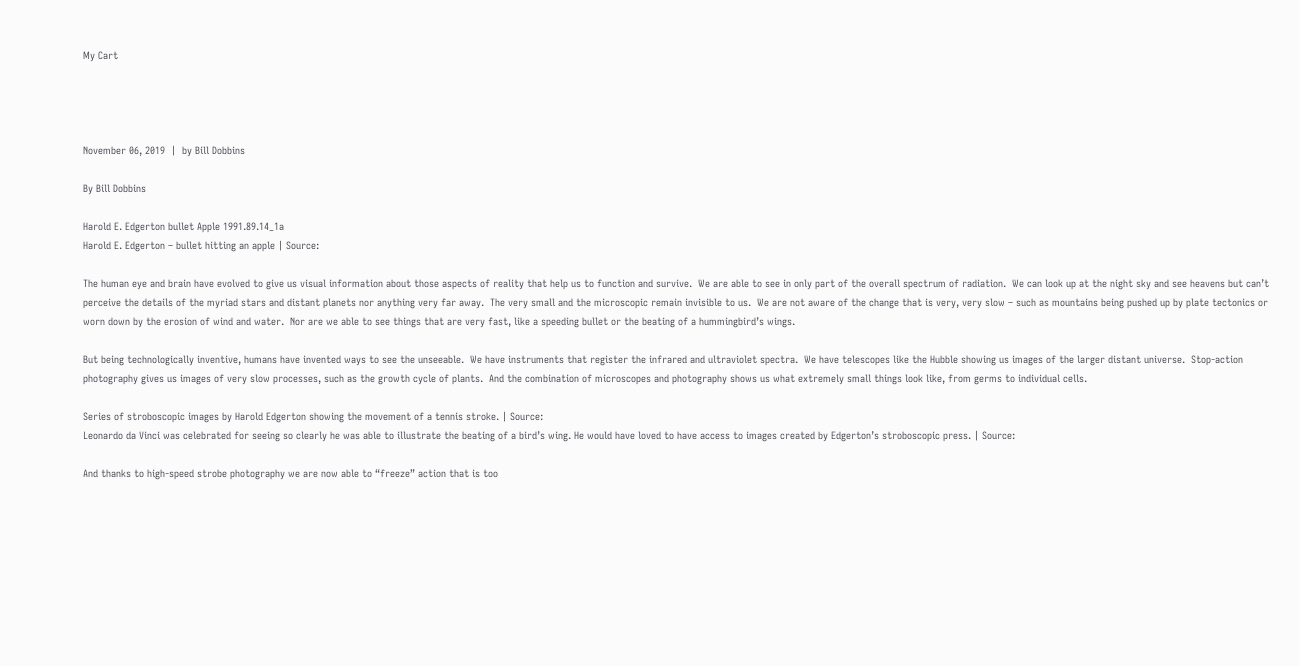My Cart




November 06, 2019  |  by Bill Dobbins

By Bill Dobbins

Harold E. Edgerton bullet Apple 1991.89.14_1a
Harold E. Edgerton – bullet hitting an apple | Source:

The human eye and brain have evolved to give us visual information about those aspects of reality that help us to function and survive.  We are able to see in only part of the overall spectrum of radiation.  We can look up at the night sky and see heavens but can’t perceive the details of the myriad stars and distant planets nor anything very far away.  The very small and the microscopic remain invisible to us.  We are not aware of the change that is very, very slow – such as mountains being pushed up by plate tectonics or worn down by the erosion of wind and water.  Nor are we able to see things that are very fast, like a speeding bullet or the beating of a hummingbird’s wings.

But being technologically inventive, humans have invented ways to see the unseeable.  We have instruments that register the infrared and ultraviolet spectra.  We have telescopes like the Hubble showing us images of the larger distant universe.  Stop-action photography gives us images of very slow processes, such as the growth cycle of plants.  And the combination of microscopes and photography shows us what extremely small things look like, from germs to individual cells.

Series of stroboscopic images by Harold Edgerton showing the movement of a tennis stroke. | Source:
Leonardo da Vinci was celebrated for seeing so clearly he was able to illustrate the beating of a bird’s wing. He would have loved to have access to images created by Edgerton’s stroboscopic press. | Source:

And thanks to high-speed strobe photography we are now able to “freeze” action that is too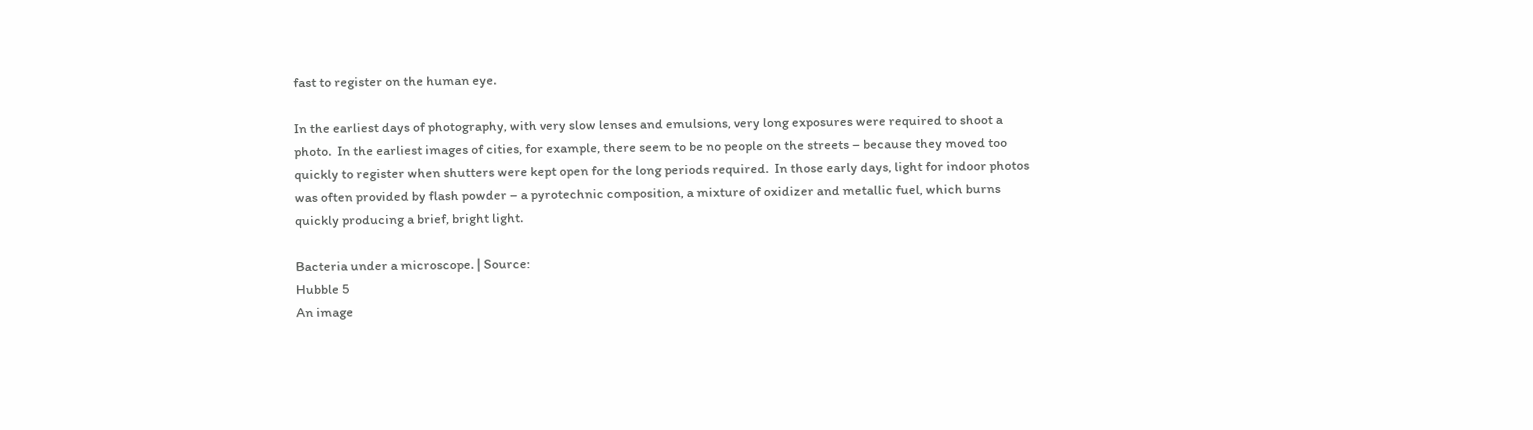fast to register on the human eye.

In the earliest days of photography, with very slow lenses and emulsions, very long exposures were required to shoot a photo.  In the earliest images of cities, for example, there seem to be no people on the streets – because they moved too quickly to register when shutters were kept open for the long periods required.  In those early days, light for indoor photos was often provided by flash powder – a pyrotechnic composition, a mixture of oxidizer and metallic fuel, which burns quickly producing a brief, bright light.

Bacteria under a microscope. | Source:
Hubble 5
An image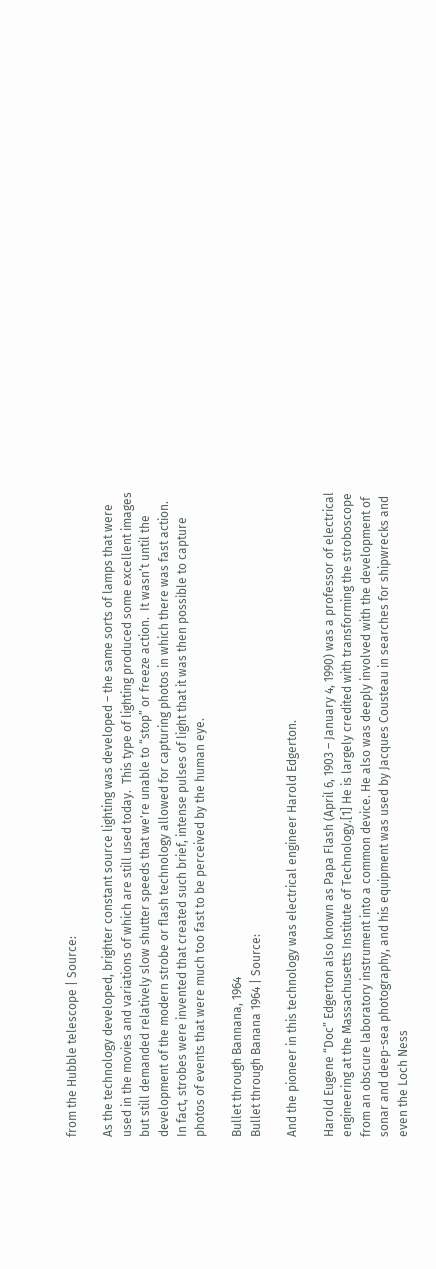from the Hubble telescope | Source:

As the technology developed, brighter constant source lighting was developed – the same sorts of lamps that were used in the movies and variations of which are still used today.  This type of lighting produced some excellent images but still demanded relatively slow shutter speeds that we're unable to “stop” or freeze action.  It wasn’t until the development of the modern strobe or flash technology allowed for capturing photos in which there was fast action.   In fact, strobes were invented that created such brief, intense pulses of light that it was then possible to capture photos of events that were much too fast to be perceived by the human eye.

Bullet through Bannana, 1964
Bullet through Banana 1964 | Source:

And the pioneer in this technology was electrical engineer Harold Edgerton.

Harold Eugene “Doc” Edgerton also known as Papa Flash (April 6, 1903 – January 4, 1990) was a professor of electrical engineering at the Massachusetts Institute of Technology.[1] He is largely credited with transforming the stroboscope from an obscure laboratory instrument into a common device. He also was deeply involved with the development of sonar and deep-sea photography, and his equipment was used by Jacques Cousteau in searches for shipwrecks and even the Loch Ness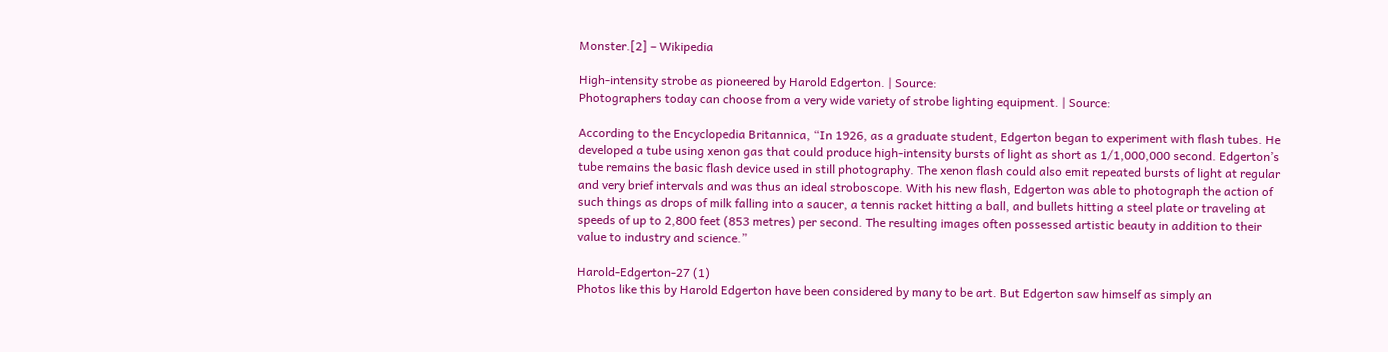Monster.[2] – Wikipedia

High-intensity strobe as pioneered by Harold Edgerton. | Source:
Photographers today can choose from a very wide variety of strobe lighting equipment. | Source:

According to the Encyclopedia Britannica, “In 1926, as a graduate student, Edgerton began to experiment with flash tubes. He developed a tube using xenon gas that could produce high-intensity bursts of light as short as 1/1,000,000 second. Edgerton’s tube remains the basic flash device used in still photography. The xenon flash could also emit repeated bursts of light at regular and very brief intervals and was thus an ideal stroboscope. With his new flash, Edgerton was able to photograph the action of such things as drops of milk falling into a saucer, a tennis racket hitting a ball, and bullets hitting a steel plate or traveling at speeds of up to 2,800 feet (853 metres) per second. The resulting images often possessed artistic beauty in addition to their value to industry and science.”

Harold-Edgerton-27 (1)
Photos like this by Harold Edgerton have been considered by many to be art. But Edgerton saw himself as simply an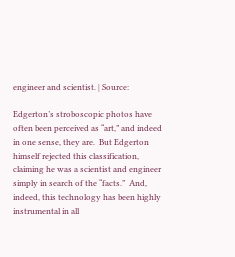engineer and scientist. | Source:

Edgerton’s stroboscopic photos have often been perceived as “art,” and indeed in one sense, they are.  But Edgerton himself rejected this classification, claiming he was a scientist and engineer simply in search of the “facts.”  And, indeed, this technology has been highly instrumental in all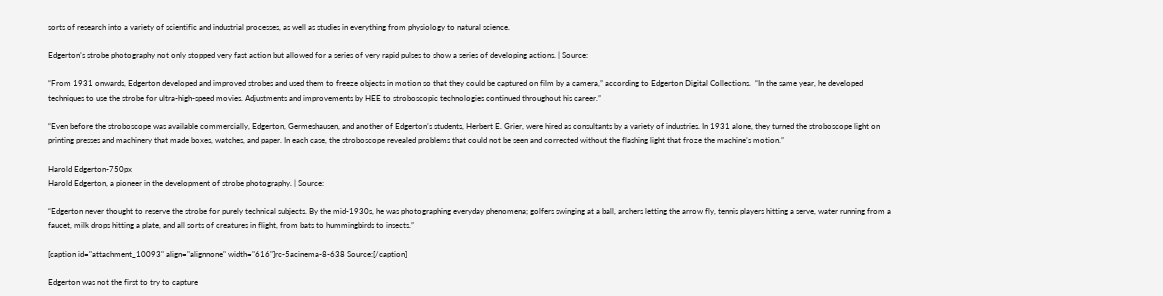sorts of research into a variety of scientific and industrial processes, as well as studies in everything from physiology to natural science.

Edgerton’s strobe photography not only stopped very fast action but allowed for a series of very rapid pulses to show a series of developing actions. | Source:

“From 1931 onwards, Edgerton developed and improved strobes and used them to freeze objects in motion so that they could be captured on film by a camera,” according to Edgerton Digital Collections.  “In the same year, he developed techniques to use the strobe for ultra-high-speed movies. Adjustments and improvements by HEE to stroboscopic technologies continued throughout his career.”

“Even before the stroboscope was available commercially, Edgerton, Germeshausen, and another of Edgerton’s students, Herbert E. Grier, were hired as consultants by a variety of industries. In 1931 alone, they turned the stroboscope light on printing presses and machinery that made boxes, watches, and paper. In each case, the stroboscope revealed problems that could not be seen and corrected without the flashing light that froze the machine’s motion.”

Harold Edgerton-750px
Harold Edgerton, a pioneer in the development of strobe photography. | Source:

“Edgerton never thought to reserve the strobe for purely technical subjects. By the mid-1930s, he was photographing everyday phenomena; golfers swinging at a ball, archers letting the arrow fly, tennis players hitting a serve, water running from a faucet, milk drops hitting a plate, and all sorts of creatures in flight, from bats to hummingbirds to insects.”

[caption id="attachment_10093" align="alignnone" width="616"]rc-5acinema-8-638 Source:[/caption]

Edgerton was not the first to try to capture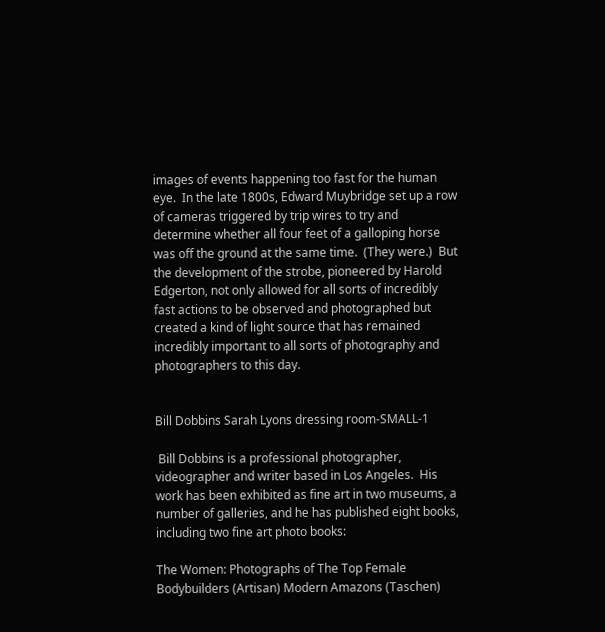images of events happening too fast for the human eye.  In the late 1800s, Edward Muybridge set up a row of cameras triggered by trip wires to try and determine whether all four feet of a galloping horse was off the ground at the same time.  (They were.)  But the development of the strobe, pioneered by Harold Edgerton, not only allowed for all sorts of incredibly fast actions to be observed and photographed but created a kind of light source that has remained incredibly important to all sorts of photography and photographers to this day.


Bill Dobbins Sarah Lyons dressing room-SMALL-1

 Bill Dobbins is a professional photographer, videographer and writer based in Los Angeles.  His work has been exhibited as fine art in two museums, a number of galleries, and he has published eight books, including two fine art photo books:

The Women: Photographs of The Top Female Bodybuilders (Artisan) Modern Amazons (Taschen)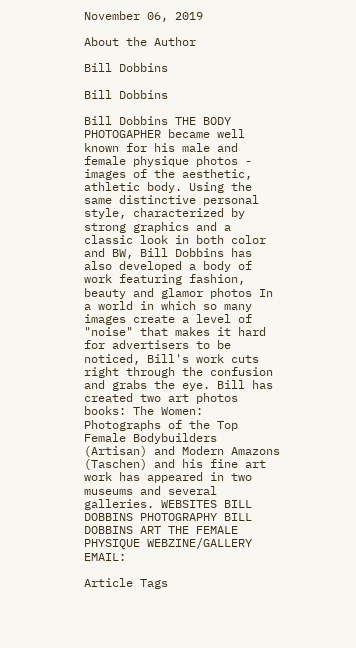November 06, 2019

About the Author

Bill Dobbins

Bill Dobbins

Bill Dobbins THE BODY PHOTOGAPHER became well known for his male and female physique photos - images of the aesthetic, athletic body. Using the same distinctive personal style, characterized by strong graphics and a classic look in both color and BW, Bill Dobbins has also developed a body of work featuring fashion, beauty and glamor photos In a world in which so many images create a level of "noise" that makes it hard for advertisers to be noticed, Bill's work cuts right through the confusion and grabs the eye. Bill has created two art photos books: The Women: Photographs of the Top Female Bodybuilders (Artisan) and Modern Amazons (Taschen) and his fine art work has appeared in two museums and several galleries. WEBSITES BILL DOBBINS PHOTOGRAPHY BILL DOBBINS ART THE FEMALE PHYSIQUE WEBZINE/GALLERY EMAIL:

Article Tags